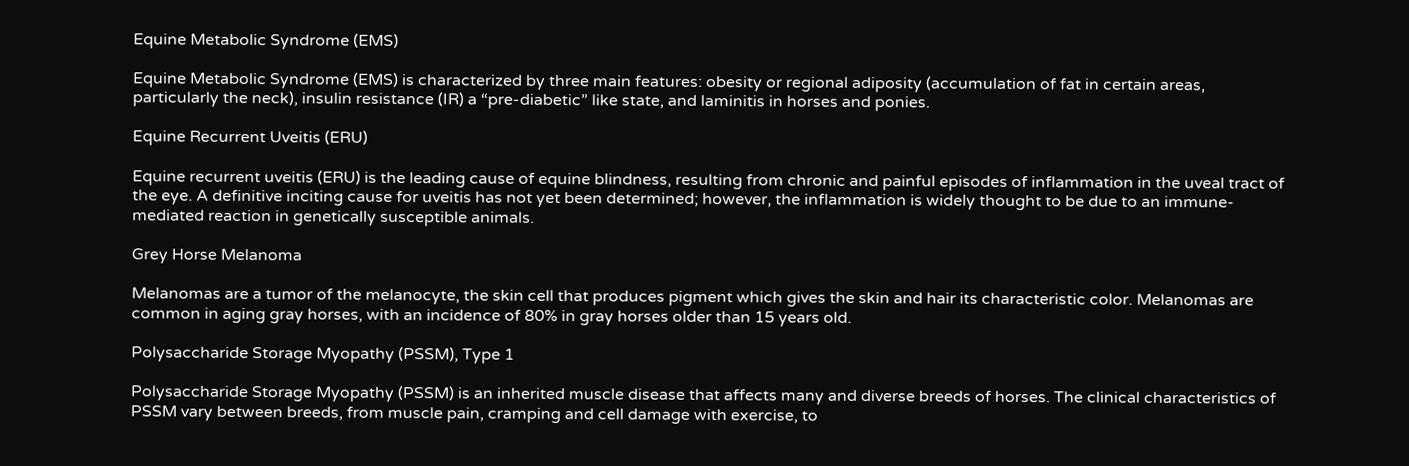Equine Metabolic Syndrome (EMS)

Equine Metabolic Syndrome (EMS) is characterized by three main features: obesity or regional adiposity (accumulation of fat in certain areas, particularly the neck), insulin resistance (IR) a “pre-diabetic” like state, and laminitis in horses and ponies.

Equine Recurrent Uveitis (ERU)

Equine recurrent uveitis (ERU) is the leading cause of equine blindness, resulting from chronic and painful episodes of inflammation in the uveal tract of the eye. A definitive inciting cause for uveitis has not yet been determined; however, the inflammation is widely thought to be due to an immune-mediated reaction in genetically susceptible animals.

Grey Horse Melanoma

Melanomas are a tumor of the melanocyte, the skin cell that produces pigment which gives the skin and hair its characteristic color. Melanomas are common in aging gray horses, with an incidence of 80% in gray horses older than 15 years old.

Polysaccharide Storage Myopathy (PSSM), Type 1

Polysaccharide Storage Myopathy (PSSM) is an inherited muscle disease that affects many and diverse breeds of horses. The clinical characteristics of PSSM vary between breeds, from muscle pain, cramping and cell damage with exercise, to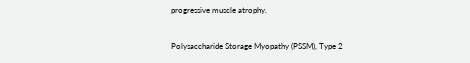progressive muscle atrophy.

Polysaccharide Storage Myopathy (PSSM), Type 2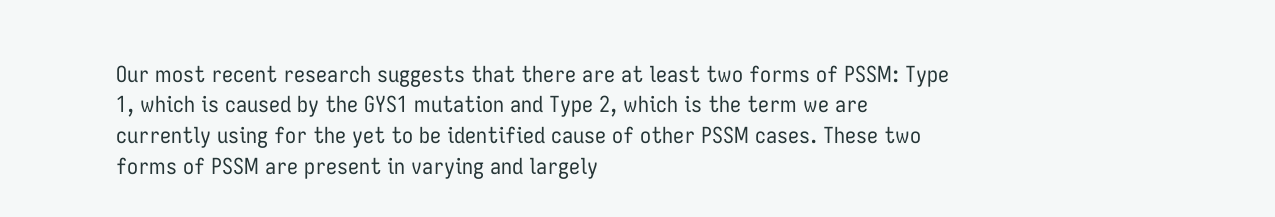Our most recent research suggests that there are at least two forms of PSSM: Type 1, which is caused by the GYS1 mutation and Type 2, which is the term we are currently using for the yet to be identified cause of other PSSM cases. These two forms of PSSM are present in varying and largely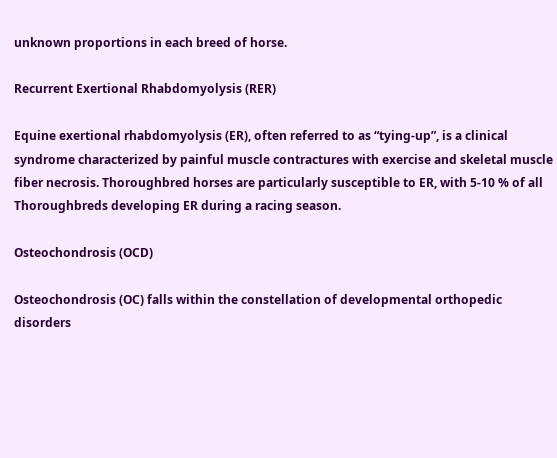unknown proportions in each breed of horse.

Recurrent Exertional Rhabdomyolysis (RER)

Equine exertional rhabdomyolysis (ER), often referred to as “tying-up”, is a clinical syndrome characterized by painful muscle contractures with exercise and skeletal muscle fiber necrosis. Thoroughbred horses are particularly susceptible to ER, with 5-10 % of all Thoroughbreds developing ER during a racing season.

Osteochondrosis (OCD)

Osteochondrosis (OC) falls within the constellation of developmental orthopedic disorders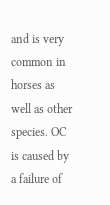and is very common in horses as well as other species. OC is caused by a failure of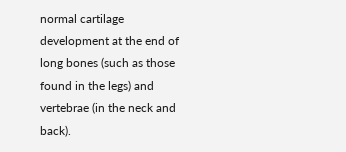normal cartilage development at the end of long bones (such as those found in the legs) and vertebrae (in the neck and back).